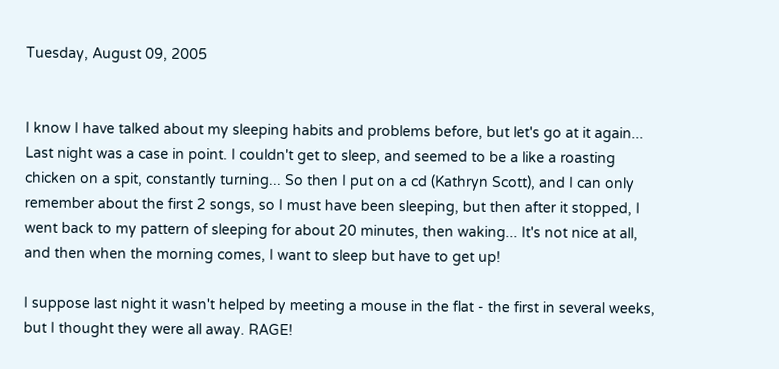Tuesday, August 09, 2005


I know I have talked about my sleeping habits and problems before, but let's go at it again... Last night was a case in point. I couldn't get to sleep, and seemed to be a like a roasting chicken on a spit, constantly turning... So then I put on a cd (Kathryn Scott), and I can only remember about the first 2 songs, so I must have been sleeping, but then after it stopped, I went back to my pattern of sleeping for about 20 minutes, then waking... It's not nice at all, and then when the morning comes, I want to sleep but have to get up!

I suppose last night it wasn't helped by meeting a mouse in the flat - the first in several weeks, but I thought they were all away. RAGE!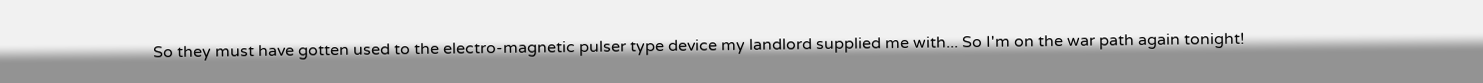So they must have gotten used to the electro-magnetic pulser type device my landlord supplied me with... So I'm on the war path again tonight!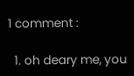1 comment :

  1. oh deary me, you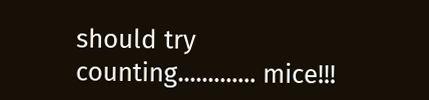should try counting............. mice!!!